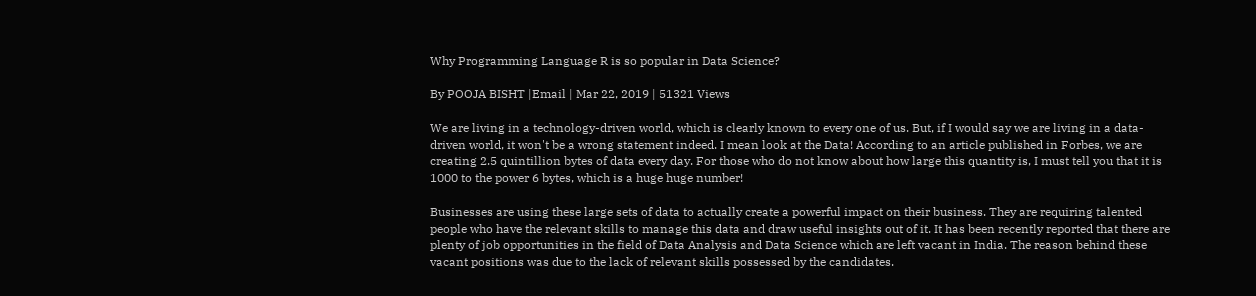Why Programming Language R is so popular in Data Science?

By POOJA BISHT |Email | Mar 22, 2019 | 51321 Views

We are living in a technology-driven world, which is clearly known to every one of us. But, if I would say we are living in a data-driven world, it won't be a wrong statement indeed. I mean look at the Data! According to an article published in Forbes, we are creating 2.5 quintillion bytes of data every day. For those who do not know about how large this quantity is, I must tell you that it is 1000 to the power 6 bytes, which is a huge huge number!

Businesses are using these large sets of data to actually create a powerful impact on their business. They are requiring talented people who have the relevant skills to manage this data and draw useful insights out of it. It has been recently reported that there are plenty of job opportunities in the field of Data Analysis and Data Science which are left vacant in India. The reason behind these vacant positions was due to the lack of relevant skills possessed by the candidates.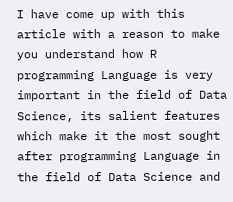I have come up with this article with a reason to make you understand how R programming Language is very important in the field of Data Science, its salient features which make it the most sought after programming Language in the field of Data Science and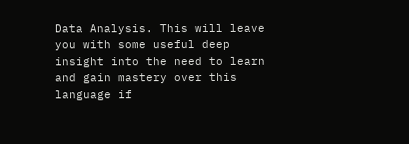Data Analysis. This will leave you with some useful deep insight into the need to learn and gain mastery over this language if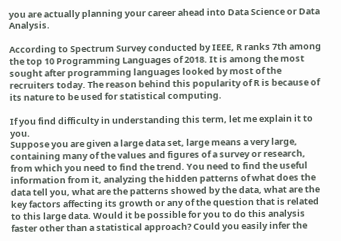you are actually planning your career ahead into Data Science or Data Analysis.

According to Spectrum Survey conducted by IEEE, R ranks 7th among the top 10 Programming Languages of 2018. It is among the most sought after programming languages looked by most of the recruiters today. The reason behind this popularity of R is because of its nature to be used for statistical computing.

If you find difficulty in understanding this term, let me explain it to you.
Suppose you are given a large data set, large means a very large, containing many of the values and figures of a survey or research, from which you need to find the trend. You need to find the useful information from it, analyzing the hidden patterns of what does the data tell you, what are the patterns showed by the data, what are the key factors affecting its growth or any of the question that is related to this large data. Would it be possible for you to do this analysis faster other than a statistical approach? Could you easily infer the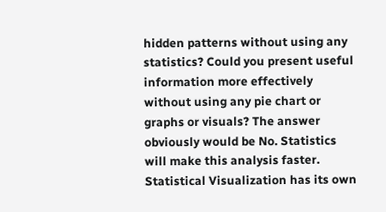hidden patterns without using any statistics? Could you present useful information more effectively without using any pie chart or graphs or visuals? The answer obviously would be No. Statistics will make this analysis faster. Statistical Visualization has its own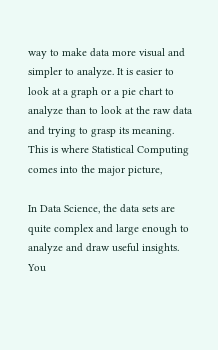way to make data more visual and simpler to analyze. It is easier to look at a graph or a pie chart to analyze than to look at the raw data and trying to grasp its meaning. This is where Statistical Computing comes into the major picture,

In Data Science, the data sets are quite complex and large enough to analyze and draw useful insights. You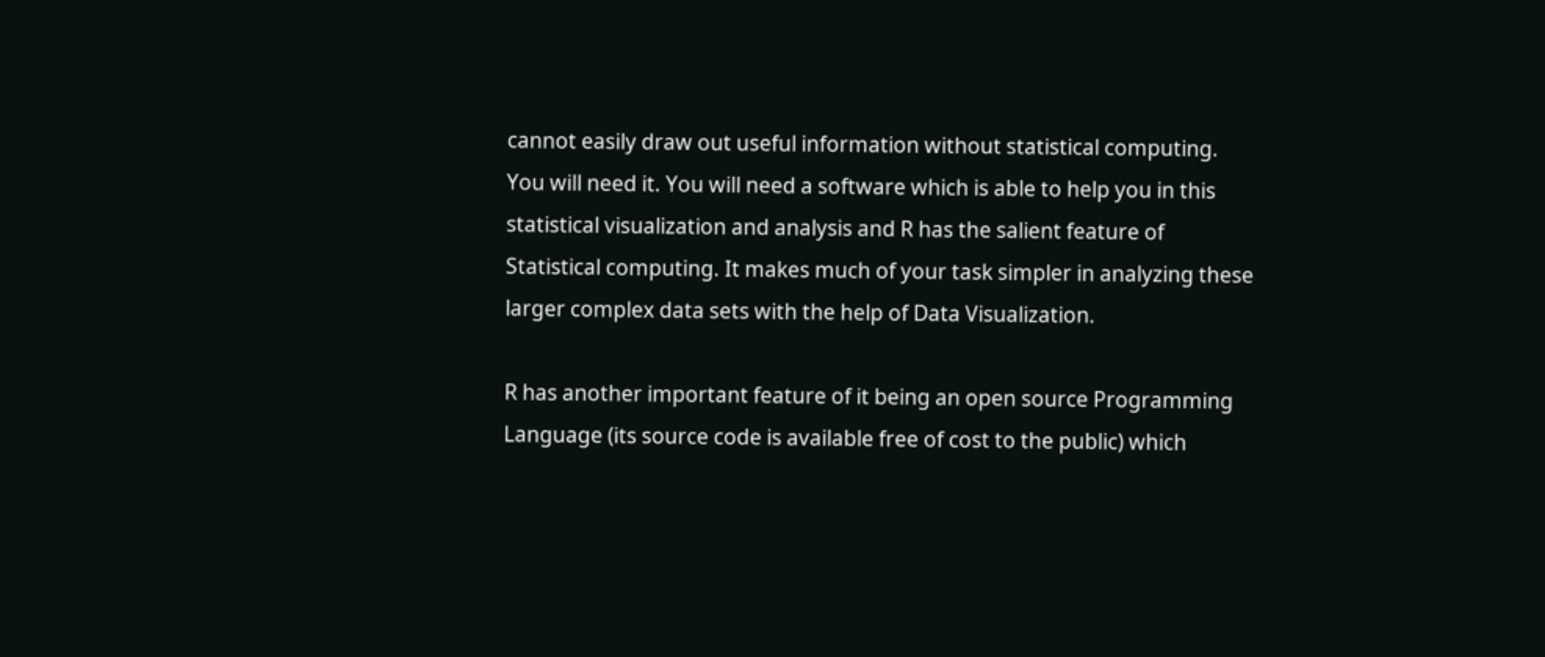cannot easily draw out useful information without statistical computing. You will need it. You will need a software which is able to help you in this statistical visualization and analysis and R has the salient feature of Statistical computing. It makes much of your task simpler in analyzing these larger complex data sets with the help of Data Visualization.

R has another important feature of it being an open source Programming Language (its source code is available free of cost to the public) which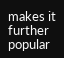makes it further popular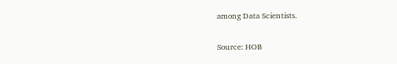among Data Scientists.

Source: HOB